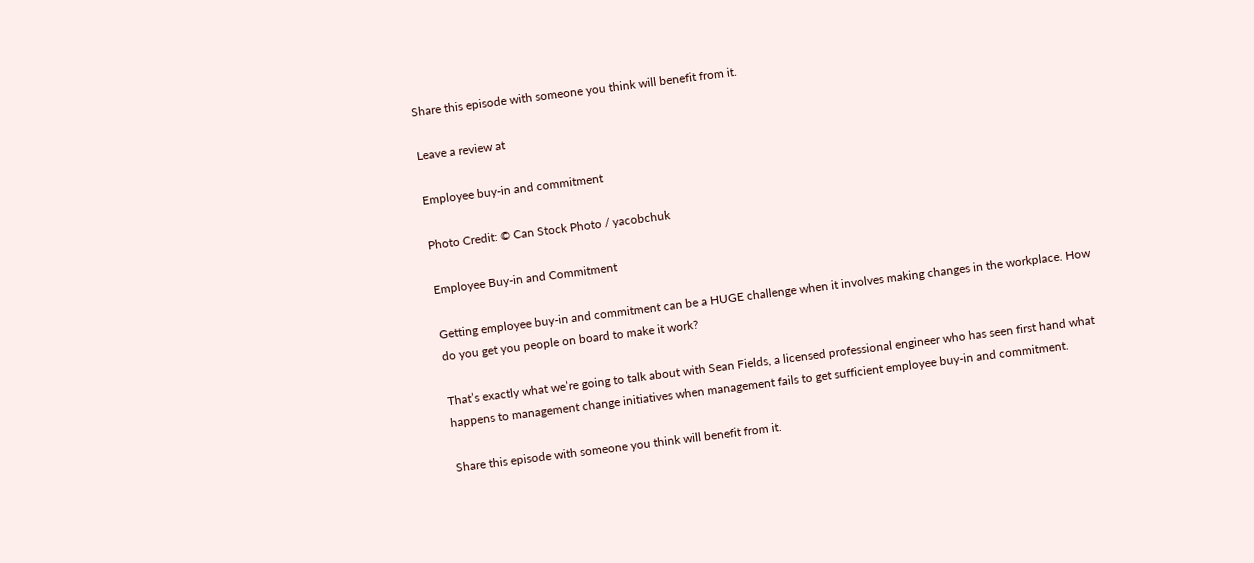Share this episode with someone you think will benefit from it.

Leave a review at

Employee buy-in and commitment

Photo Credit: © Can Stock Photo / yacobchuk

Employee Buy-in and Commitment

Getting employee buy-in and commitment can be a HUGE challenge when it involves making changes in the workplace. How do you get you people on board to make it work?

That’s exactly what we’re going to talk about with Sean Fields, a licensed professional engineer who has seen first hand what happens to management change initiatives when management fails to get sufficient employee buy-in and commitment.

Share this episode with someone you think will benefit from it.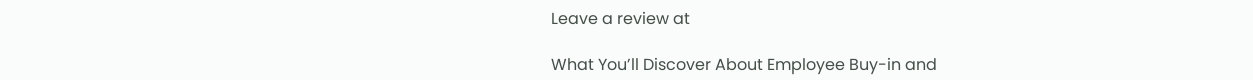Leave a review at

What You’ll Discover About Employee Buy-in and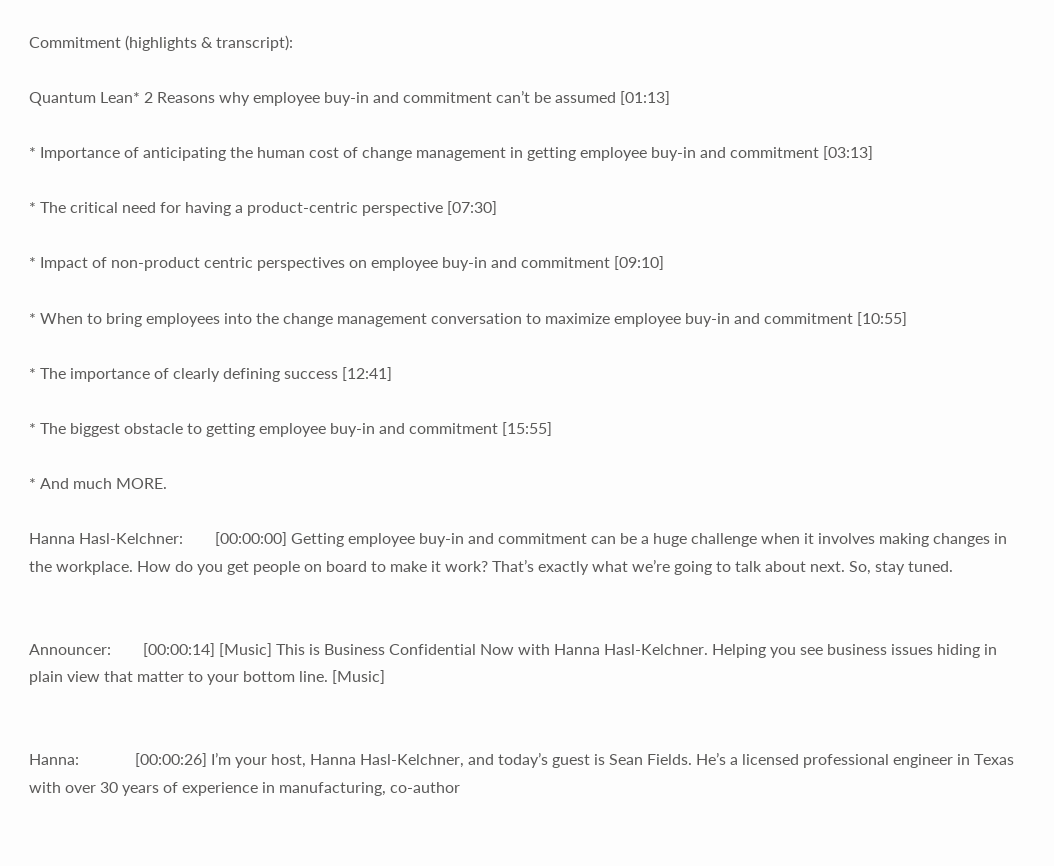Commitment (highlights & transcript):

Quantum Lean* 2 Reasons why employee buy-in and commitment can’t be assumed [01:13]

* Importance of anticipating the human cost of change management in getting employee buy-in and commitment [03:13]

* The critical need for having a product-centric perspective [07:30]

* Impact of non-product centric perspectives on employee buy-in and commitment [09:10]

* When to bring employees into the change management conversation to maximize employee buy-in and commitment [10:55]

* The importance of clearly defining success [12:41]

* The biggest obstacle to getting employee buy-in and commitment [15:55]

* And much MORE.

Hanna Hasl-Kelchner:        [00:00:00] Getting employee buy-in and commitment can be a huge challenge when it involves making changes in the workplace. How do you get people on board to make it work? That’s exactly what we’re going to talk about next. So, stay tuned.


Announcer:        [00:00:14] [Music] This is Business Confidential Now with Hanna Hasl-Kelchner. Helping you see business issues hiding in plain view that matter to your bottom line. [Music]


Hanna:              [00:00:26] I’m your host, Hanna Hasl-Kelchner, and today’s guest is Sean Fields. He’s a licensed professional engineer in Texas with over 30 years of experience in manufacturing, co-author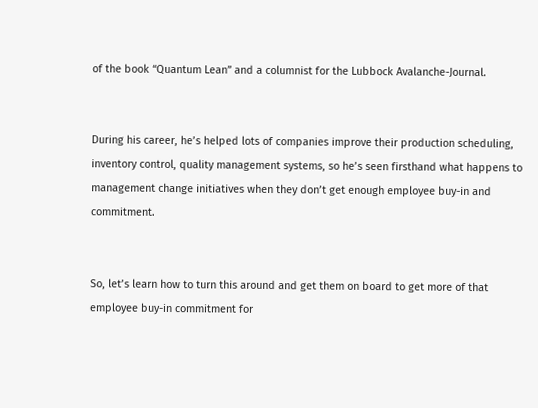of the book “Quantum Lean” and a columnist for the Lubbock Avalanche-Journal.


During his career, he’s helped lots of companies improve their production scheduling, inventory control, quality management systems, so he’s seen firsthand what happens to management change initiatives when they don’t get enough employee buy-in and commitment.


So, let’s learn how to turn this around and get them on board to get more of that employee buy-in commitment for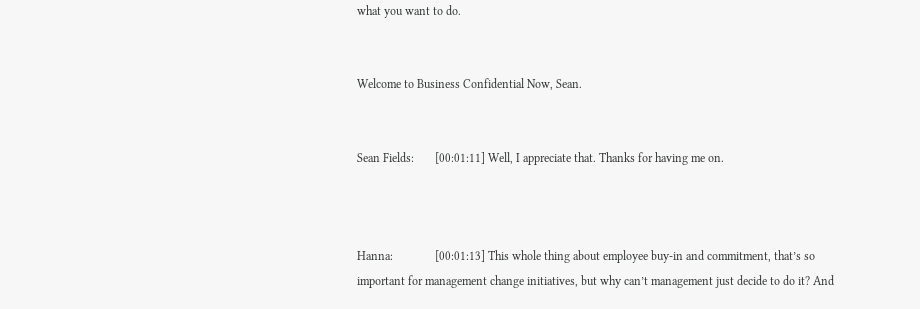what you want to do.


Welcome to Business Confidential Now, Sean.


Sean Fields:       [00:01:11] Well, I appreciate that. Thanks for having me on.



Hanna:              [00:01:13] This whole thing about employee buy-in and commitment, that’s so important for management change initiatives, but why can’t management just decide to do it? And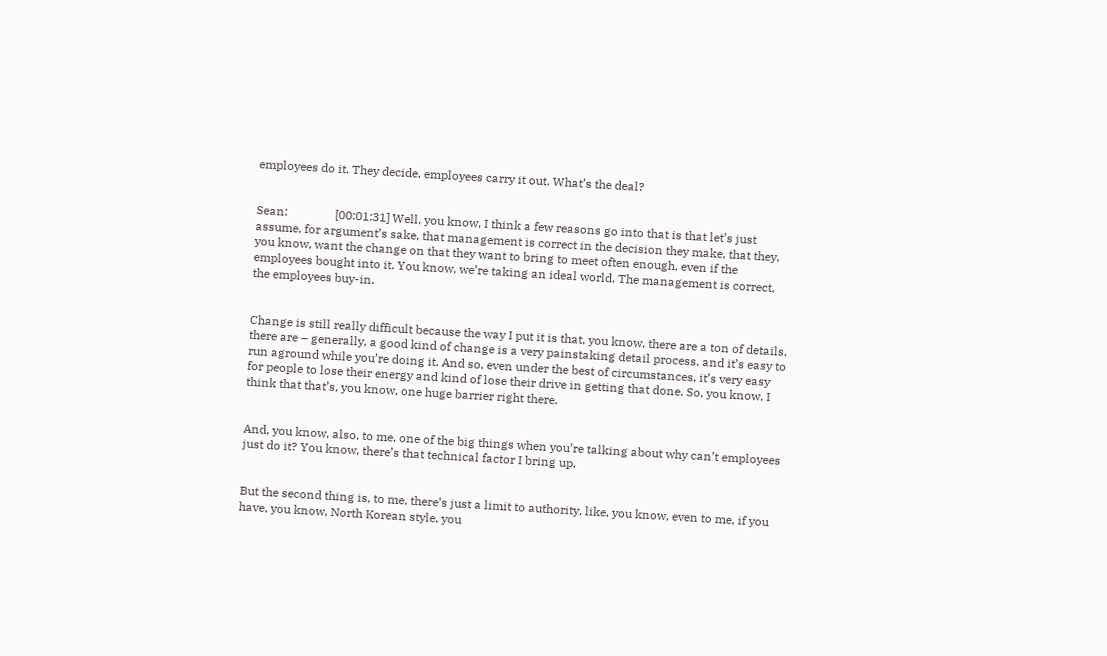employees do it. They decide, employees carry it out. What’s the deal?


Sean:                [00:01:31] Well, you know, I think a few reasons go into that is that let’s just assume, for argument’s sake, that management is correct in the decision they make, that they, you know, want the change on that they want to bring to meet often enough, even if the employees bought into it. You know, we’re taking an ideal world. The management is correct, the employees buy-in.


Change is still really difficult because the way I put it is that, you know, there are a ton of details, there are – generally, a good kind of change is a very painstaking detail process, and it’s easy to run aground while you’re doing it. And so, even under the best of circumstances, it’s very easy for people to lose their energy and kind of lose their drive in getting that done. So, you know, I think that that’s, you know, one huge barrier right there.


And, you know, also, to me, one of the big things when you’re talking about why can’t employees just do it? You know, there’s that technical factor I bring up.


But the second thing is, to me, there’s just a limit to authority, like, you know, even to me, if you have, you know, North Korean style, you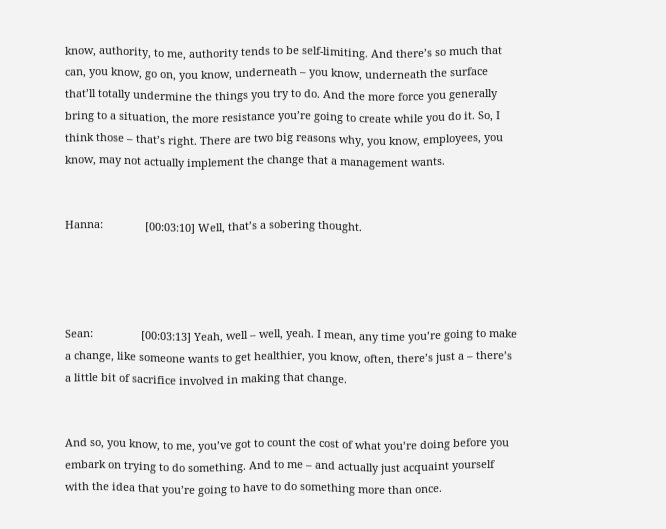know, authority, to me, authority tends to be self-limiting. And there’s so much that can, you know, go on, you know, underneath – you know, underneath the surface that’ll totally undermine the things you try to do. And the more force you generally bring to a situation, the more resistance you’re going to create while you do it. So, I think those – that’s right. There are two big reasons why, you know, employees, you know, may not actually implement the change that a management wants.


Hanna:              [00:03:10] Well, that’s a sobering thought.




Sean:                [00:03:13] Yeah, well – well, yeah. I mean, any time you’re going to make a change, like someone wants to get healthier, you know, often, there’s just a – there’s a little bit of sacrifice involved in making that change.


And so, you know, to me, you’ve got to count the cost of what you’re doing before you embark on trying to do something. And to me – and actually just acquaint yourself with the idea that you’re going to have to do something more than once.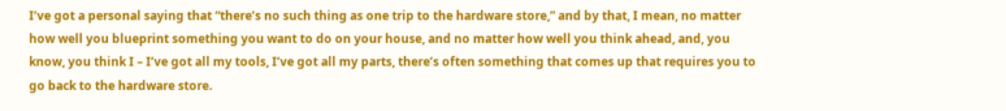I’ve got a personal saying that “there’s no such thing as one trip to the hardware store,” and by that, I mean, no matter how well you blueprint something you want to do on your house, and no matter how well you think ahead, and, you know, you think I – I’ve got all my tools, I’ve got all my parts, there’s often something that comes up that requires you to go back to the hardware store.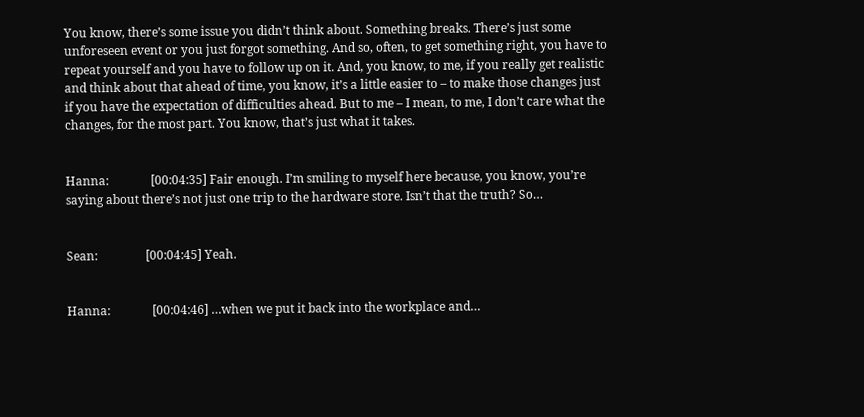You know, there’s some issue you didn’t think about. Something breaks. There’s just some unforeseen event or you just forgot something. And so, often, to get something right, you have to repeat yourself and you have to follow up on it. And, you know, to me, if you really get realistic and think about that ahead of time, you know, it’s a little easier to – to make those changes just if you have the expectation of difficulties ahead. But to me – I mean, to me, I don’t care what the changes, for the most part. You know, that’s just what it takes.


Hanna:              [00:04:35] Fair enough. I’m smiling to myself here because, you know, you’re saying about there’s not just one trip to the hardware store. Isn’t that the truth? So…


Sean:                [00:04:45] Yeah.


Hanna:              [00:04:46] …when we put it back into the workplace and…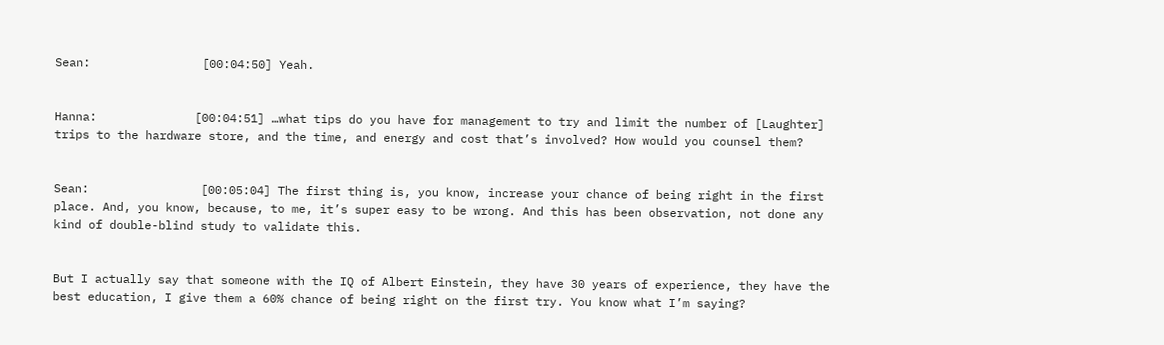Sean:                [00:04:50] Yeah.


Hanna:              [00:04:51] …what tips do you have for management to try and limit the number of [Laughter] trips to the hardware store, and the time, and energy and cost that’s involved? How would you counsel them?


Sean:                [00:05:04] The first thing is, you know, increase your chance of being right in the first place. And, you know, because, to me, it’s super easy to be wrong. And this has been observation, not done any kind of double-blind study to validate this.


But I actually say that someone with the IQ of Albert Einstein, they have 30 years of experience, they have the best education, I give them a 60% chance of being right on the first try. You know what I’m saying?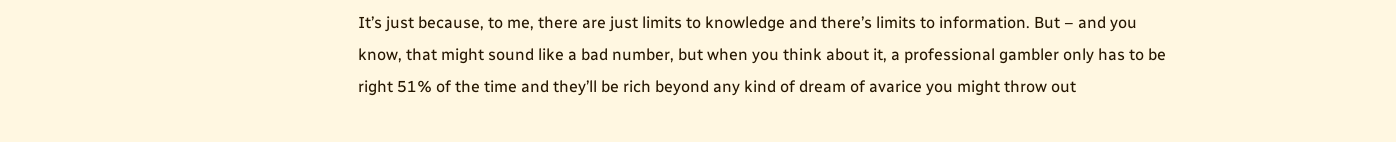It’s just because, to me, there are just limits to knowledge and there’s limits to information. But – and you know, that might sound like a bad number, but when you think about it, a professional gambler only has to be right 51% of the time and they’ll be rich beyond any kind of dream of avarice you might throw out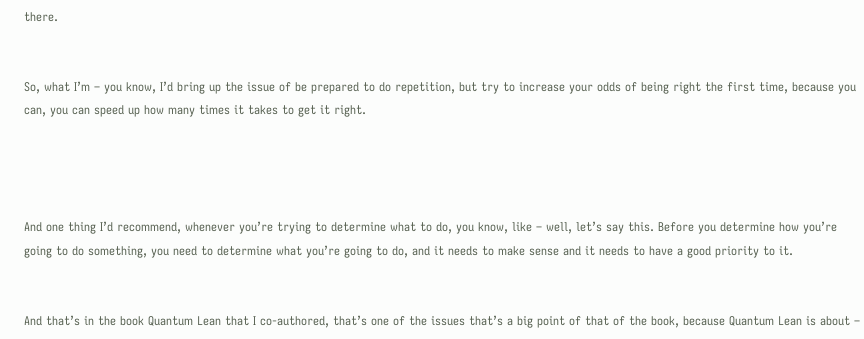there.


So, what I’m – you know, I’d bring up the issue of be prepared to do repetition, but try to increase your odds of being right the first time, because you can, you can speed up how many times it takes to get it right.




And one thing I’d recommend, whenever you’re trying to determine what to do, you know, like – well, let’s say this. Before you determine how you’re going to do something, you need to determine what you’re going to do, and it needs to make sense and it needs to have a good priority to it.


And that’s in the book Quantum Lean that I co-authored, that’s one of the issues that’s a big point of that of the book, because Quantum Lean is about –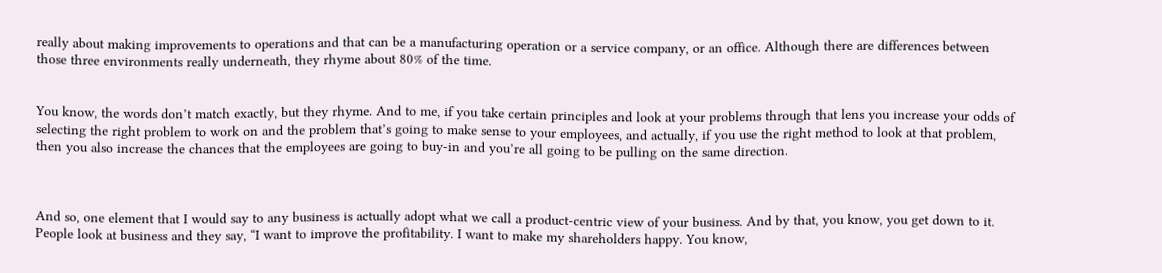really about making improvements to operations and that can be a manufacturing operation or a service company, or an office. Although there are differences between those three environments really underneath, they rhyme about 80% of the time.


You know, the words don’t match exactly, but they rhyme. And to me, if you take certain principles and look at your problems through that lens you increase your odds of selecting the right problem to work on and the problem that’s going to make sense to your employees, and actually, if you use the right method to look at that problem, then you also increase the chances that the employees are going to buy-in and you’re all going to be pulling on the same direction.



And so, one element that I would say to any business is actually adopt what we call a product-centric view of your business. And by that, you know, you get down to it. People look at business and they say, “I want to improve the profitability. I want to make my shareholders happy. You know,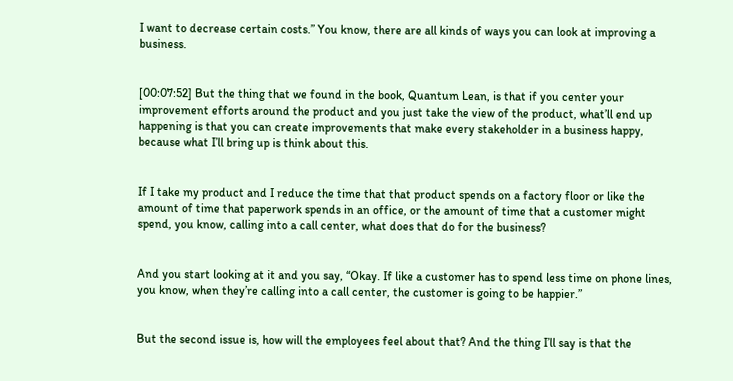I want to decrease certain costs.” You know, there are all kinds of ways you can look at improving a business.


[00:07:52] But the thing that we found in the book, Quantum Lean, is that if you center your improvement efforts around the product and you just take the view of the product, what’ll end up happening is that you can create improvements that make every stakeholder in a business happy, because what I’ll bring up is think about this.


If I take my product and I reduce the time that that product spends on a factory floor or like the amount of time that paperwork spends in an office, or the amount of time that a customer might spend, you know, calling into a call center, what does that do for the business?


And you start looking at it and you say, “Okay. If like a customer has to spend less time on phone lines, you know, when they’re calling into a call center, the customer is going to be happier.”


But the second issue is, how will the employees feel about that? And the thing I’ll say is that the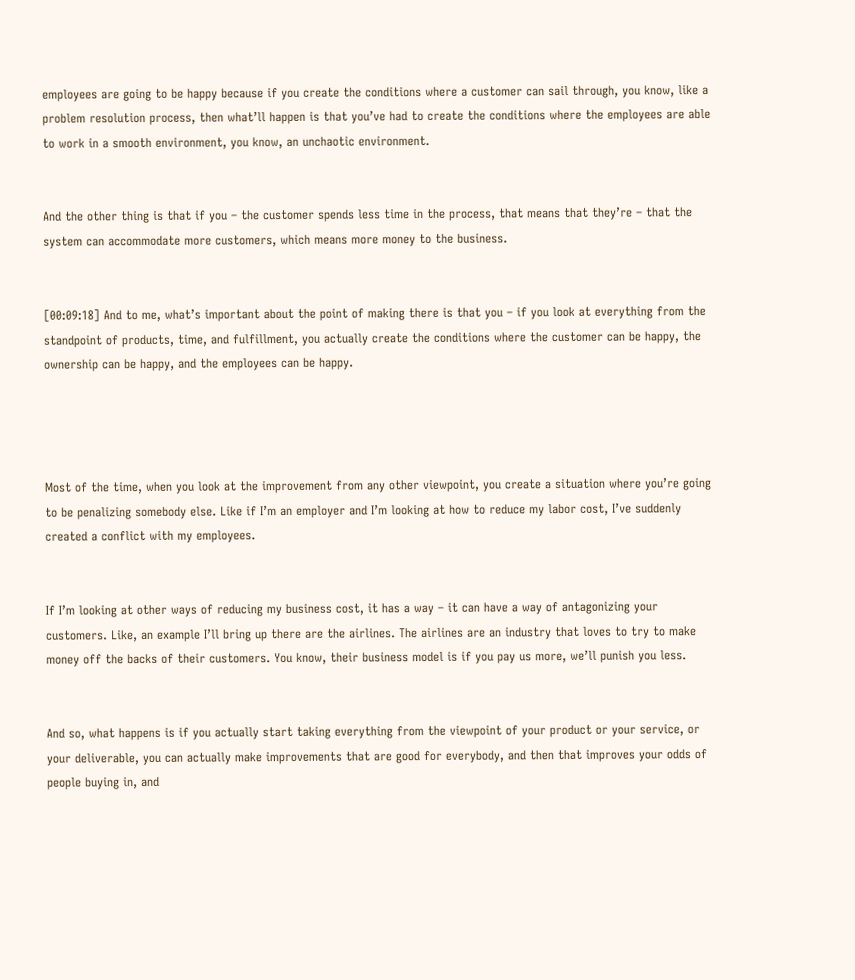employees are going to be happy because if you create the conditions where a customer can sail through, you know, like a problem resolution process, then what’ll happen is that you’ve had to create the conditions where the employees are able to work in a smooth environment, you know, an unchaotic environment.


And the other thing is that if you – the customer spends less time in the process, that means that they’re – that the system can accommodate more customers, which means more money to the business.


[00:09:18] And to me, what’s important about the point of making there is that you – if you look at everything from the standpoint of products, time, and fulfillment, you actually create the conditions where the customer can be happy, the ownership can be happy, and the employees can be happy.




Most of the time, when you look at the improvement from any other viewpoint, you create a situation where you’re going to be penalizing somebody else. Like if I’m an employer and I’m looking at how to reduce my labor cost, I’ve suddenly created a conflict with my employees.


If I’m looking at other ways of reducing my business cost, it has a way – it can have a way of antagonizing your customers. Like, an example I’ll bring up there are the airlines. The airlines are an industry that loves to try to make money off the backs of their customers. You know, their business model is if you pay us more, we’ll punish you less.


And so, what happens is if you actually start taking everything from the viewpoint of your product or your service, or your deliverable, you can actually make improvements that are good for everybody, and then that improves your odds of people buying in, and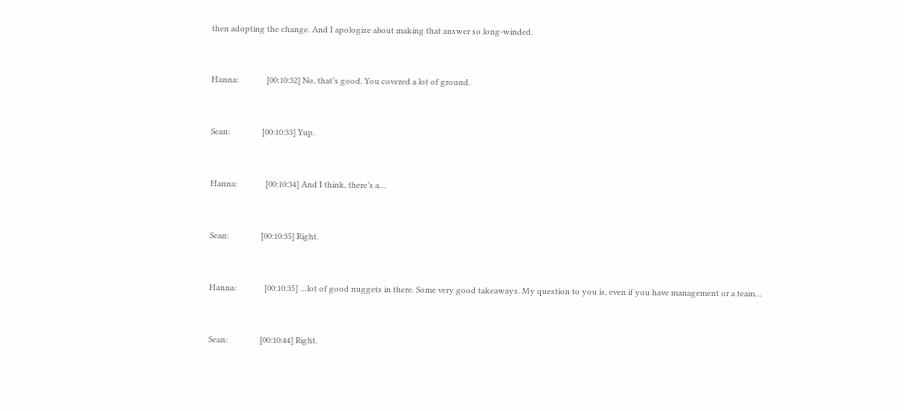then adopting the change. And I apologize about making that answer so long-winded.


Hanna:              [00:10:32] No, that’s good. You covered a lot of ground.


Sean:                [00:10:33] Yup.


Hanna:              [00:10:34] And I think, there’s a…


Sean:                [00:10:35] Right.


Hanna:              [00:10:35] …lot of good nuggets in there. Some very good takeaways. My question to you is, even if you have management or a team…


Sean:                [00:10:44] Right.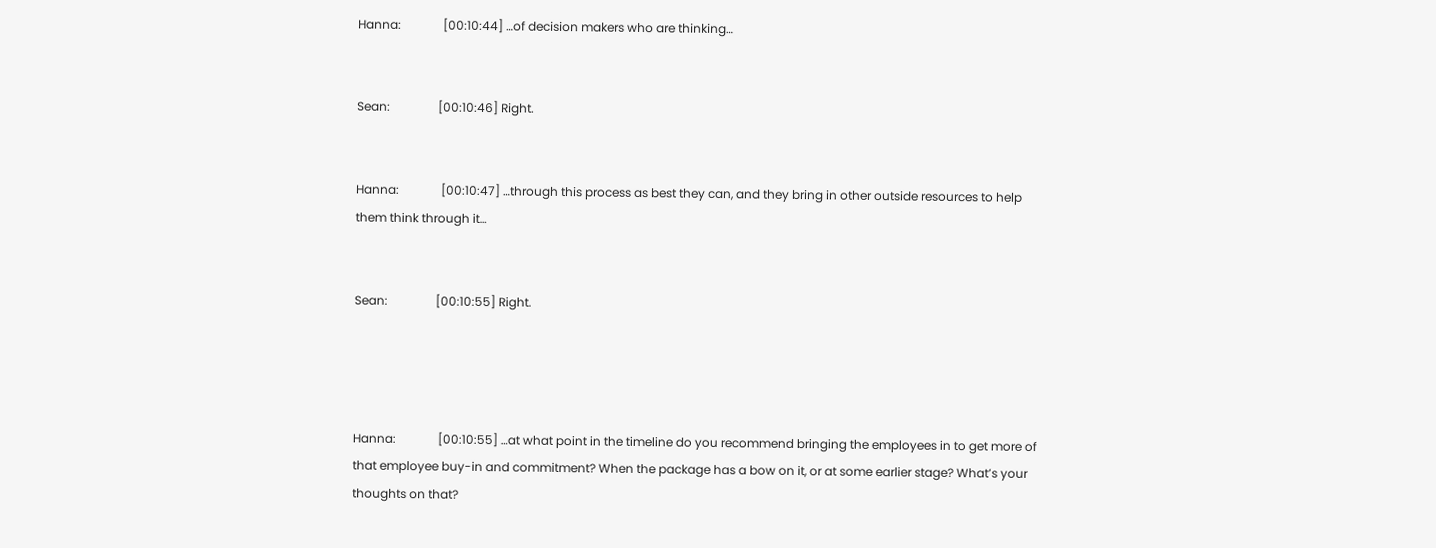Hanna:              [00:10:44] …of decision makers who are thinking…


Sean:                [00:10:46] Right.


Hanna:              [00:10:47] …through this process as best they can, and they bring in other outside resources to help them think through it…


Sean:                [00:10:55] Right.




Hanna:              [00:10:55] …at what point in the timeline do you recommend bringing the employees in to get more of that employee buy-in and commitment? When the package has a bow on it, or at some earlier stage? What’s your thoughts on that?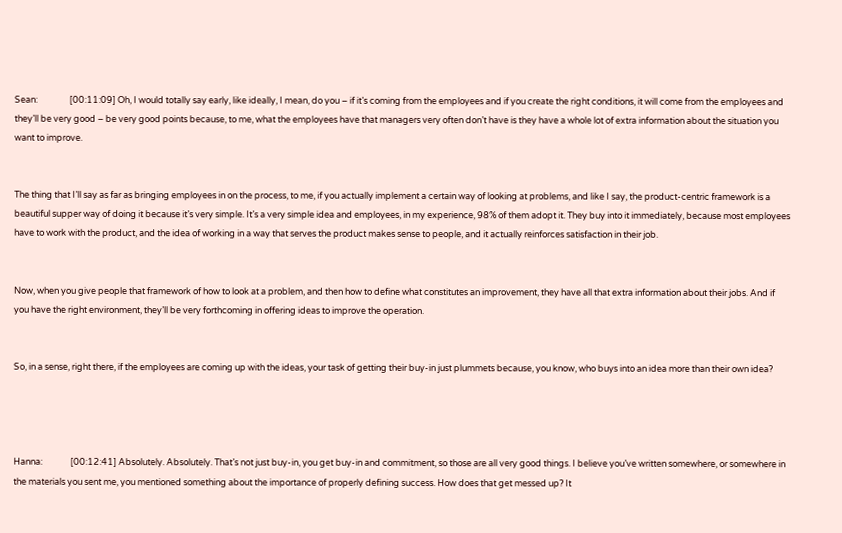Sean:                [00:11:09] Oh, I would totally say early, like ideally, I mean, do you – if it’s coming from the employees and if you create the right conditions, it will come from the employees and they’ll be very good – be very good points because, to me, what the employees have that managers very often don’t have is they have a whole lot of extra information about the situation you want to improve.


The thing that I’ll say as far as bringing employees in on the process, to me, if you actually implement a certain way of looking at problems, and like I say, the product-centric framework is a beautiful supper way of doing it because it’s very simple. It’s a very simple idea and employees, in my experience, 98% of them adopt it. They buy into it immediately, because most employees have to work with the product, and the idea of working in a way that serves the product makes sense to people, and it actually reinforces satisfaction in their job.


Now, when you give people that framework of how to look at a problem, and then how to define what constitutes an improvement, they have all that extra information about their jobs. And if you have the right environment, they’ll be very forthcoming in offering ideas to improve the operation.


So, in a sense, right there, if the employees are coming up with the ideas, your task of getting their buy-in just plummets because, you know, who buys into an idea more than their own idea?




Hanna:              [00:12:41] Absolutely. Absolutely. That’s not just buy-in, you get buy-in and commitment, so those are all very good things. I believe you’ve written somewhere, or somewhere in the materials you sent me, you mentioned something about the importance of properly defining success. How does that get messed up? It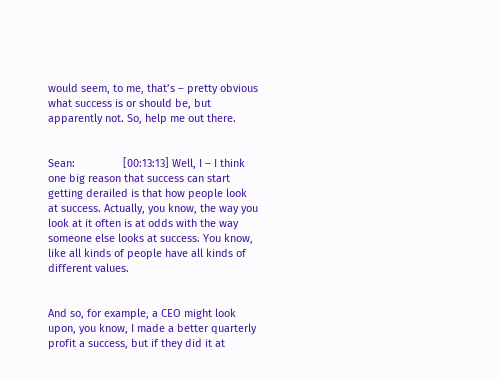would seem, to me, that’s – pretty obvious what success is or should be, but apparently not. So, help me out there.


Sean:                [00:13:13] Well, I – I think one big reason that success can start getting derailed is that how people look at success. Actually, you know, the way you look at it often is at odds with the way someone else looks at success. You know, like all kinds of people have all kinds of different values.


And so, for example, a CEO might look upon, you know, I made a better quarterly profit a success, but if they did it at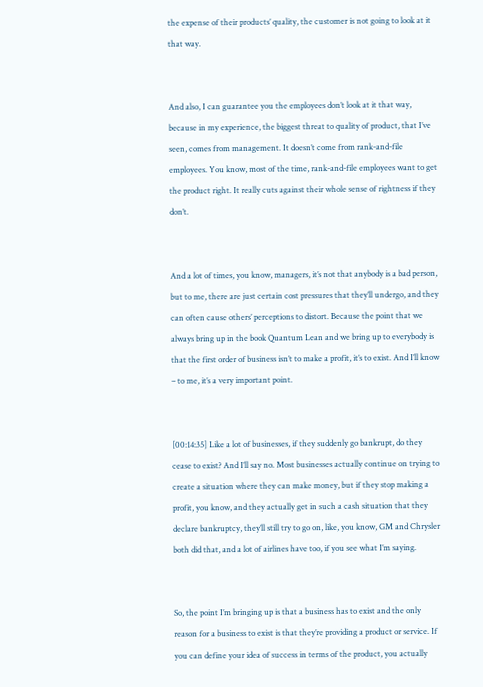the expense of their products’ quality, the customer is not going to look at it that way.


And also, I can guarantee you the employees don’t look at it that way, because in my experience, the biggest threat to quality of product, that I’ve seen, comes from management. It doesn’t come from rank-and-file employees. You know, most of the time, rank-and-file employees want to get the product right. It really cuts against their whole sense of rightness if they don’t.


And a lot of times, you know, managers, it’s not that anybody is a bad person, but to me, there are just certain cost pressures that they’ll undergo, and they can often cause others’ perceptions to distort. Because the point that we always bring up in the book Quantum Lean and we bring up to everybody is that the first order of business isn’t to make a profit, it’s to exist. And I’ll know – to me, it’s a very important point.


[00:14:35] Like a lot of businesses, if they suddenly go bankrupt, do they cease to exist? And I’ll say no. Most businesses actually continue on trying to create a situation where they can make money, but if they stop making a profit, you know, and they actually get in such a cash situation that they declare bankruptcy, they’ll still try to go on, like, you know, GM and Chrysler both did that, and a lot of airlines have too, if you see what I’m saying.


So, the point I’m bringing up is that a business has to exist and the only reason for a business to exist is that they’re providing a product or service. If you can define your idea of success in terms of the product, you actually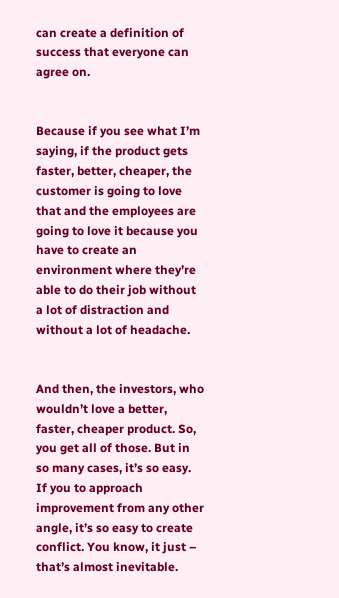can create a definition of success that everyone can agree on.


Because if you see what I’m saying, if the product gets faster, better, cheaper, the customer is going to love that and the employees are going to love it because you have to create an environment where they’re able to do their job without a lot of distraction and without a lot of headache.


And then, the investors, who wouldn’t love a better, faster, cheaper product. So, you get all of those. But in so many cases, it’s so easy. If you to approach improvement from any other angle, it’s so easy to create conflict. You know, it just – that’s almost inevitable.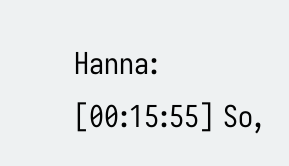Hanna:              [00:15:55] So,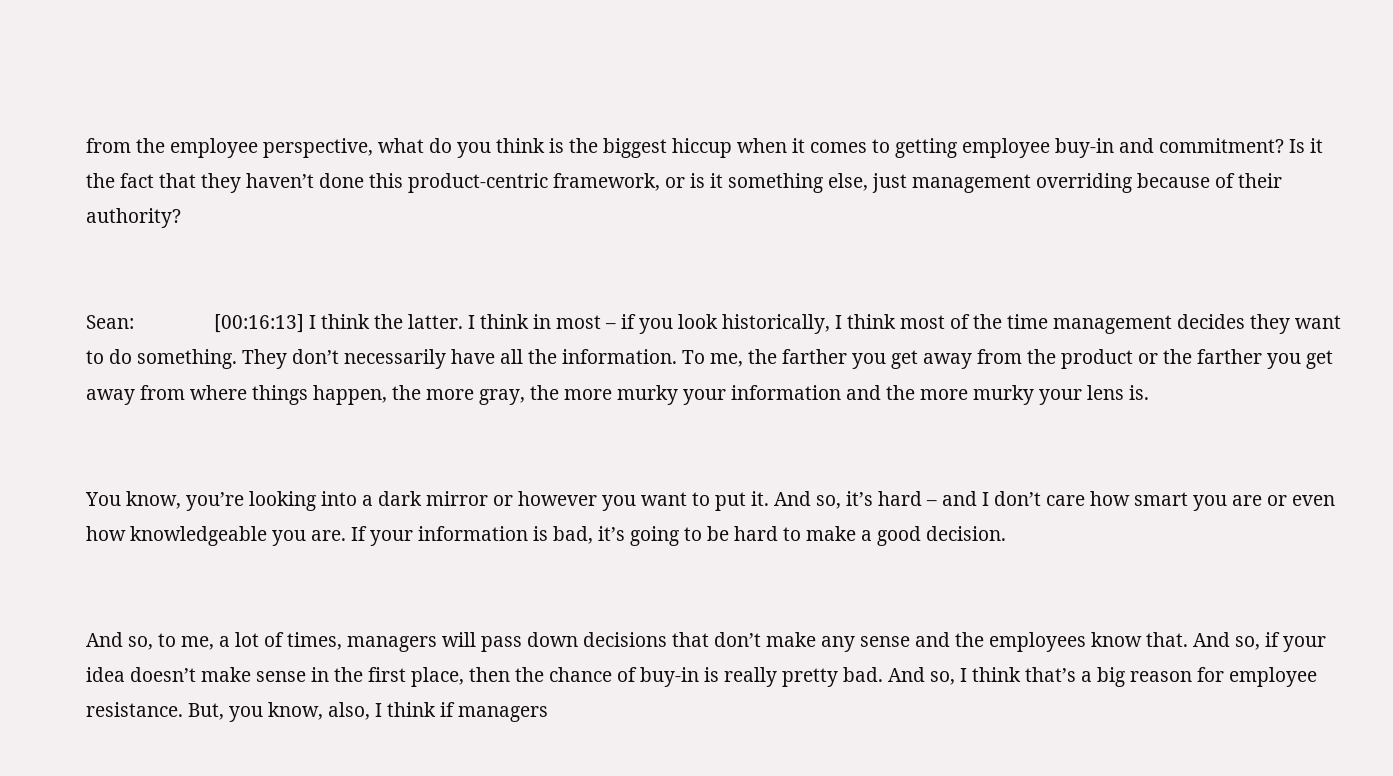from the employee perspective, what do you think is the biggest hiccup when it comes to getting employee buy-in and commitment? Is it the fact that they haven’t done this product-centric framework, or is it something else, just management overriding because of their authority?


Sean:                [00:16:13] I think the latter. I think in most – if you look historically, I think most of the time management decides they want to do something. They don’t necessarily have all the information. To me, the farther you get away from the product or the farther you get away from where things happen, the more gray, the more murky your information and the more murky your lens is.


You know, you’re looking into a dark mirror or however you want to put it. And so, it’s hard – and I don’t care how smart you are or even how knowledgeable you are. If your information is bad, it’s going to be hard to make a good decision.


And so, to me, a lot of times, managers will pass down decisions that don’t make any sense and the employees know that. And so, if your idea doesn’t make sense in the first place, then the chance of buy-in is really pretty bad. And so, I think that’s a big reason for employee resistance. But, you know, also, I think if managers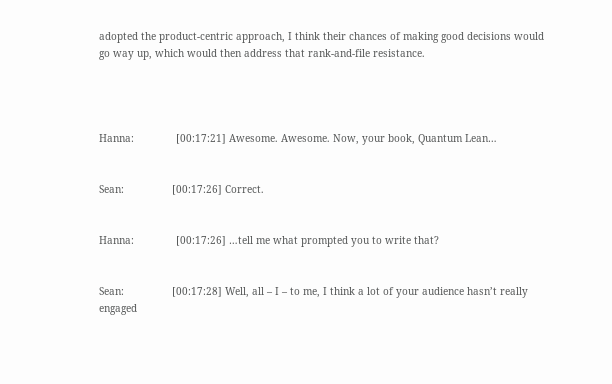adopted the product-centric approach, I think their chances of making good decisions would go way up, which would then address that rank-and-file resistance.




Hanna:              [00:17:21] Awesome. Awesome. Now, your book, Quantum Lean…


Sean:                [00:17:26] Correct.


Hanna:              [00:17:26] …tell me what prompted you to write that?


Sean:                [00:17:28] Well, all – I – to me, I think a lot of your audience hasn’t really engaged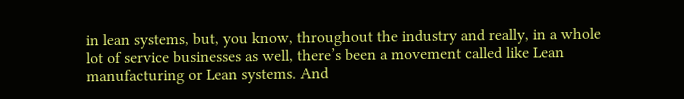in lean systems, but, you know, throughout the industry and really, in a whole lot of service businesses as well, there’s been a movement called like Lean manufacturing or Lean systems. And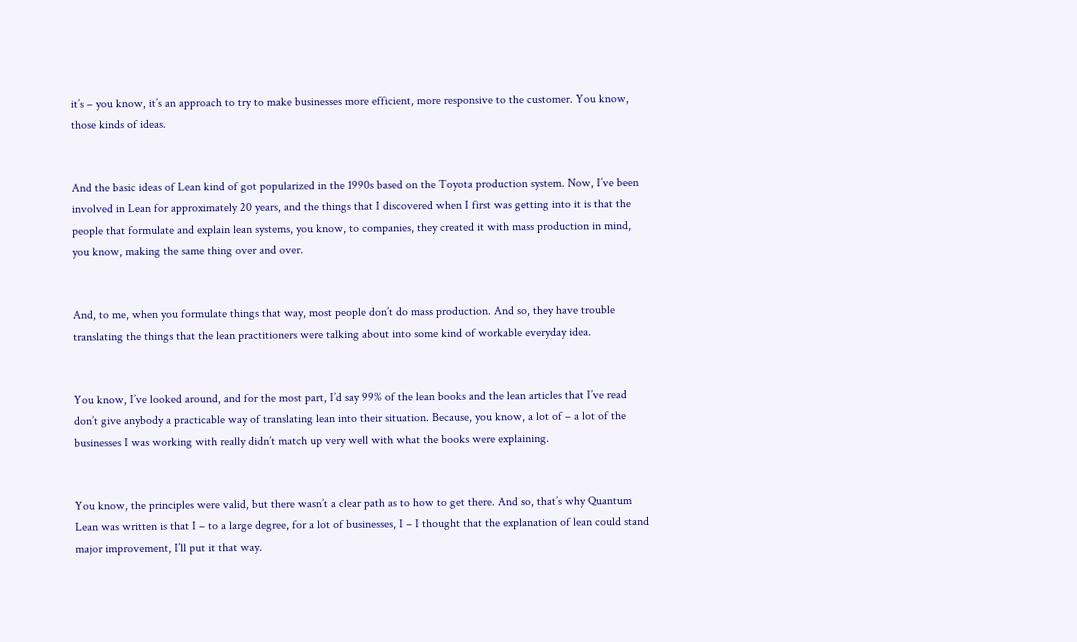it’s – you know, it’s an approach to try to make businesses more efficient, more responsive to the customer. You know, those kinds of ideas.


And the basic ideas of Lean kind of got popularized in the 1990s based on the Toyota production system. Now, I’ve been involved in Lean for approximately 20 years, and the things that I discovered when I first was getting into it is that the people that formulate and explain lean systems, you know, to companies, they created it with mass production in mind, you know, making the same thing over and over.


And, to me, when you formulate things that way, most people don’t do mass production. And so, they have trouble translating the things that the lean practitioners were talking about into some kind of workable everyday idea.


You know, I’ve looked around, and for the most part, I’d say 99% of the lean books and the lean articles that I’ve read don’t give anybody a practicable way of translating lean into their situation. Because, you know, a lot of – a lot of the businesses I was working with really didn’t match up very well with what the books were explaining.


You know, the principles were valid, but there wasn’t a clear path as to how to get there. And so, that’s why Quantum Lean was written is that I – to a large degree, for a lot of businesses, I – I thought that the explanation of lean could stand major improvement, I’ll put it that way.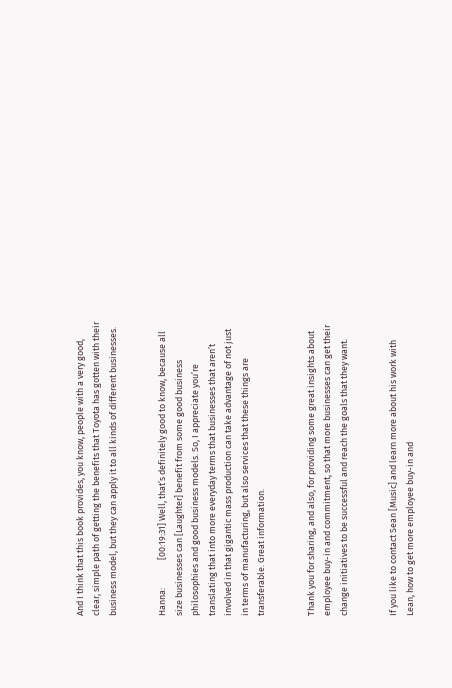And I think that this book provides, you know, people with a very good, clear, simple path of getting the benefits that Toyota has gotten with their business model, but they can apply it to all kinds of different businesses.


Hanna:              [00:19:31] Well, that’s definitely good to know, because all size businesses can [Laughter] benefit from some good business philosophies and good business models. So, I appreciate you’re translating that into more everyday terms that businesses that aren’t involved in that gigantic mass production can take advantage of not just in terms of manufacturing, but also services that these things are transferable. Great information.


Thank you for sharing, and also, for providing some great insights about employee buy-in and commitment, so that more businesses can get their change initiatives to be successful and reach the goals that they want.


If you like to contact Sean [Music] and learn more about his work with Lean, how to get more employee buy-in and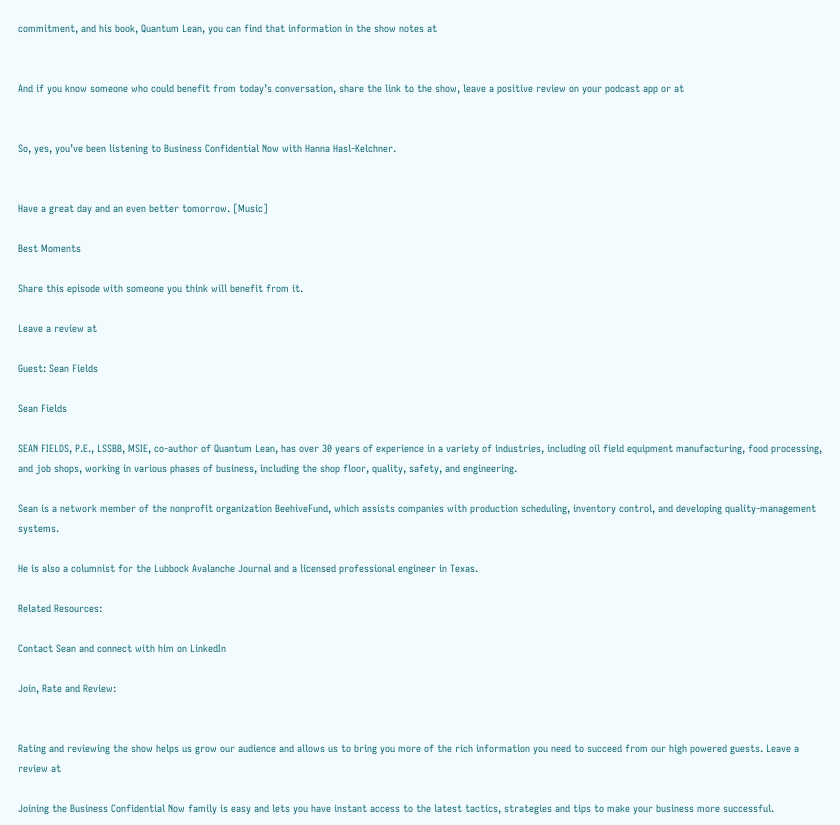commitment, and his book, Quantum Lean, you can find that information in the show notes at


And if you know someone who could benefit from today’s conversation, share the link to the show, leave a positive review on your podcast app or at


So, yes, you’ve been listening to Business Confidential Now with Hanna Hasl-Kelchner.


Have a great day and an even better tomorrow. [Music]

Best Moments

Share this episode with someone you think will benefit from it.

Leave a review at

Guest: Sean Fields

Sean Fields

SEAN FIELDS, P.E., LSSBB, MSIE, co-author of Quantum Lean, has over 30 years of experience in a variety of industries, including oil field equipment manufacturing, food processing, and job shops, working in various phases of business, including the shop floor, quality, safety, and engineering.

Sean is a network member of the nonprofit organization BeehiveFund, which assists companies with production scheduling, inventory control, and developing quality-management systems.

He is also a columnist for the Lubbock Avalanche Journal and a licensed professional engineer in Texas.

Related Resources:

Contact Sean and connect with him on LinkedIn

Join, Rate and Review:


Rating and reviewing the show helps us grow our audience and allows us to bring you more of the rich information you need to succeed from our high powered guests. Leave a review at

Joining the Business Confidential Now family is easy and lets you have instant access to the latest tactics, strategies and tips to make your business more successful.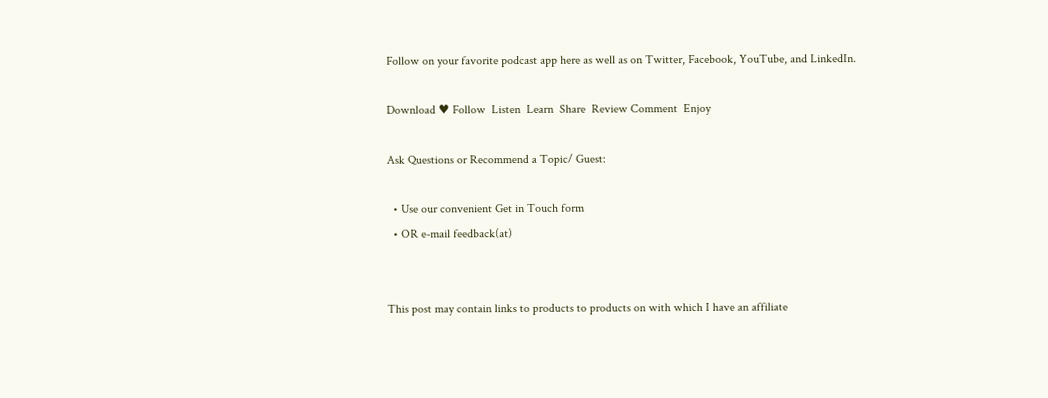Follow on your favorite podcast app here as well as on Twitter, Facebook, YouTube, and LinkedIn.

Download ♥ Follow  Listen  Learn  Share  Review Comment  Enjoy

Ask Questions or Recommend a Topic/ Guest:

  • Use our convenient Get in Touch form
  • OR e-mail feedback(at)


This post may contain links to products to products on with which I have an affiliate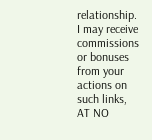relationship. I may receive commissions or bonuses from your actions on such links, AT NO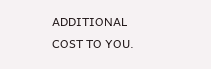ADDITIONAL COST TO YOU.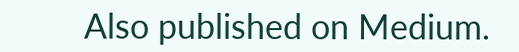Also published on Medium.